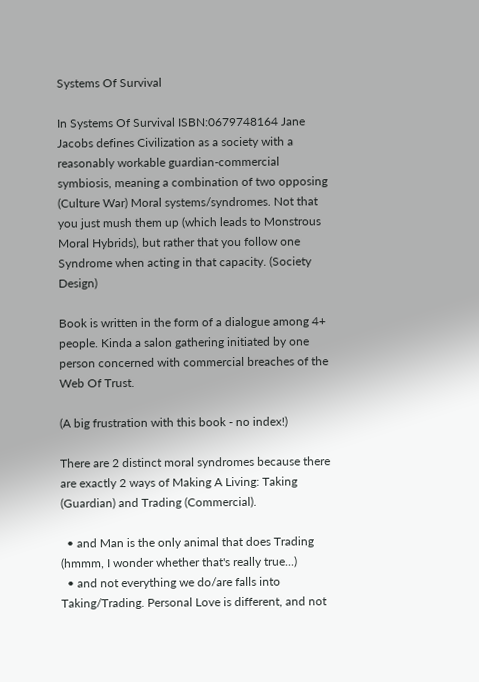Systems Of Survival

In Systems Of Survival ISBN:0679748164 Jane Jacobs defines Civilization as a society with a reasonably workable guardian-commercial symbiosis, meaning a combination of two opposing (Culture War) Moral systems/syndromes. Not that you just mush them up (which leads to Monstrous Moral Hybrids), but rather that you follow one Syndrome when acting in that capacity. (Society Design)

Book is written in the form of a dialogue among 4+ people. Kinda a salon gathering initiated by one person concerned with commercial breaches of the Web Of Trust.

(A big frustration with this book - no index!)

There are 2 distinct moral syndromes because there are exactly 2 ways of Making A Living: Taking (Guardian) and Trading (Commercial).

  • and Man is the only animal that does Trading (hmmm, I wonder whether that's really true...)
  • and not everything we do/are falls into Taking/Trading. Personal Love is different, and not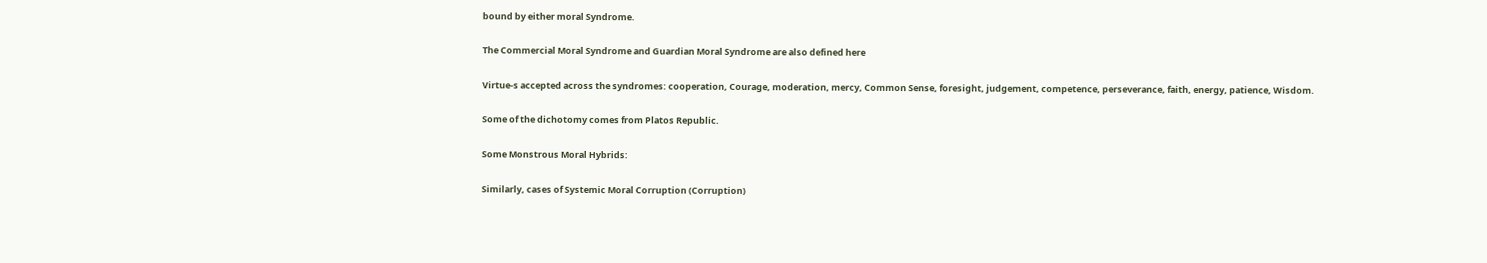bound by either moral Syndrome.

The Commercial Moral Syndrome and Guardian Moral Syndrome are also defined here

Virtue-s accepted across the syndromes: cooperation, Courage, moderation, mercy, Common Sense, foresight, judgement, competence, perseverance, faith, energy, patience, Wisdom.

Some of the dichotomy comes from Platos Republic.

Some Monstrous Moral Hybrids:

Similarly, cases of Systemic Moral Corruption (Corruption)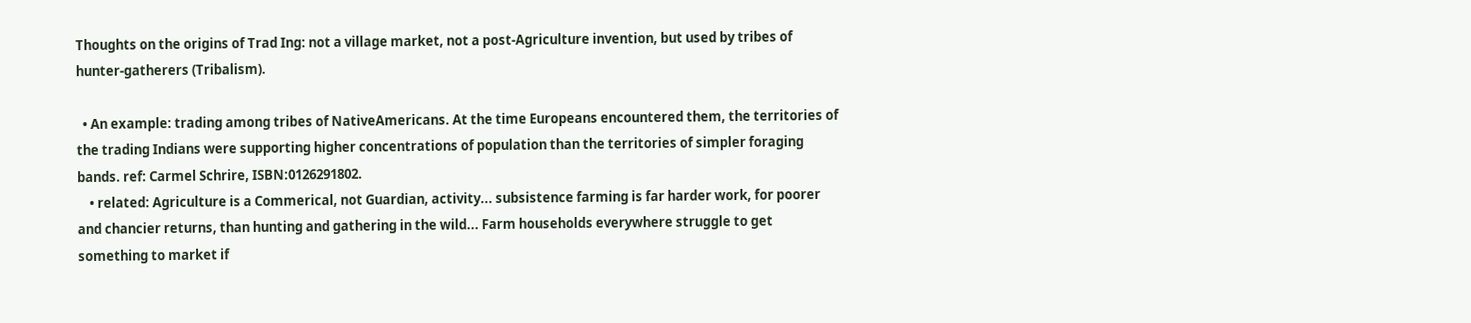Thoughts on the origins of Trad Ing: not a village market, not a post-Agriculture invention, but used by tribes of hunter-gatherers (Tribalism).

  • An example: trading among tribes of NativeAmericans. At the time Europeans encountered them, the territories of the trading Indians were supporting higher concentrations of population than the territories of simpler foraging bands. ref: Carmel Schrire, ISBN:0126291802.
    • related: Agriculture is a Commerical, not Guardian, activity... subsistence farming is far harder work, for poorer and chancier returns, than hunting and gathering in the wild... Farm households everywhere struggle to get something to market if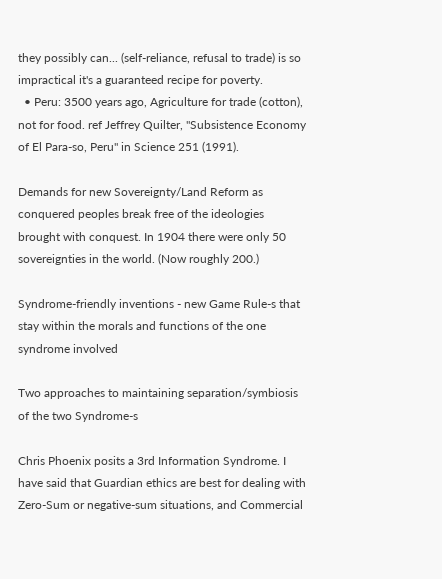they possibly can... (self-reliance, refusal to trade) is so impractical it's a guaranteed recipe for poverty.
  • Peru: 3500 years ago, Agriculture for trade (cotton), not for food. ref Jeffrey Quilter, "Subsistence Economy of El Para-so, Peru" in Science 251 (1991).

Demands for new Sovereignty/Land Reform as conquered peoples break free of the ideologies brought with conquest. In 1904 there were only 50 sovereignties in the world. (Now roughly 200.)

Syndrome-friendly inventions - new Game Rule-s that stay within the morals and functions of the one syndrome involved

Two approaches to maintaining separation/symbiosis of the two Syndrome-s

Chris Phoenix posits a 3rd Information Syndrome. I have said that Guardian ethics are best for dealing with Zero-Sum or negative-sum situations, and Commercial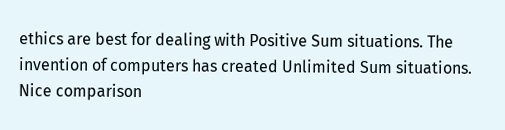ethics are best for dealing with Positive Sum situations. The invention of computers has created Unlimited Sum situations. Nice comparison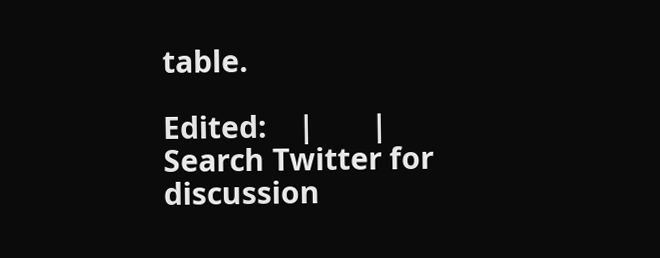table.

Edited:    |       |    Search Twitter for discussion